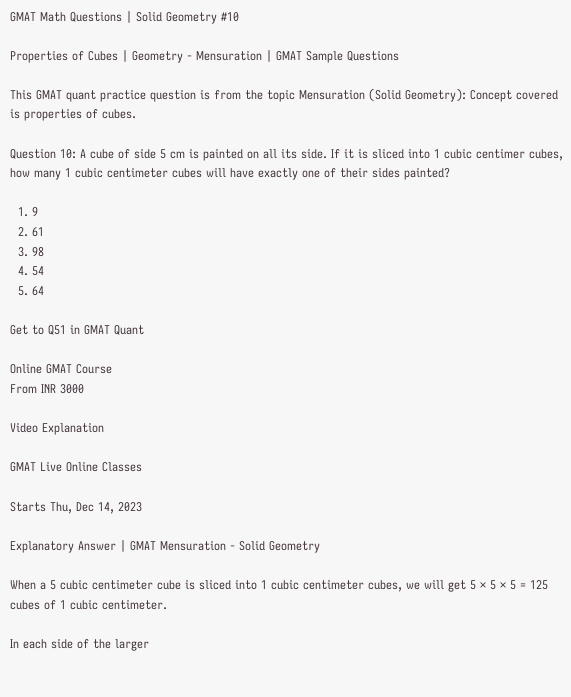GMAT Math Questions | Solid Geometry #10

Properties of Cubes | Geometry - Mensuration | GMAT Sample Questions

This GMAT quant practice question is from the topic Mensuration (Solid Geometry): Concept covered is properties of cubes.

Question 10: A cube of side 5 cm is painted on all its side. If it is sliced into 1 cubic centimer cubes, how many 1 cubic centimeter cubes will have exactly one of their sides painted?

  1. 9
  2. 61
  3. 98
  4. 54
  5. 64

Get to Q51 in GMAT Quant

Online GMAT Course
From INR 3000

Video Explanation

GMAT Live Online Classes

Starts Thu, Dec 14, 2023

Explanatory Answer | GMAT Mensuration - Solid Geometry

When a 5 cubic centimeter cube is sliced into 1 cubic centimeter cubes, we will get 5 × 5 × 5 = 125 cubes of 1 cubic centimeter.

In each side of the larger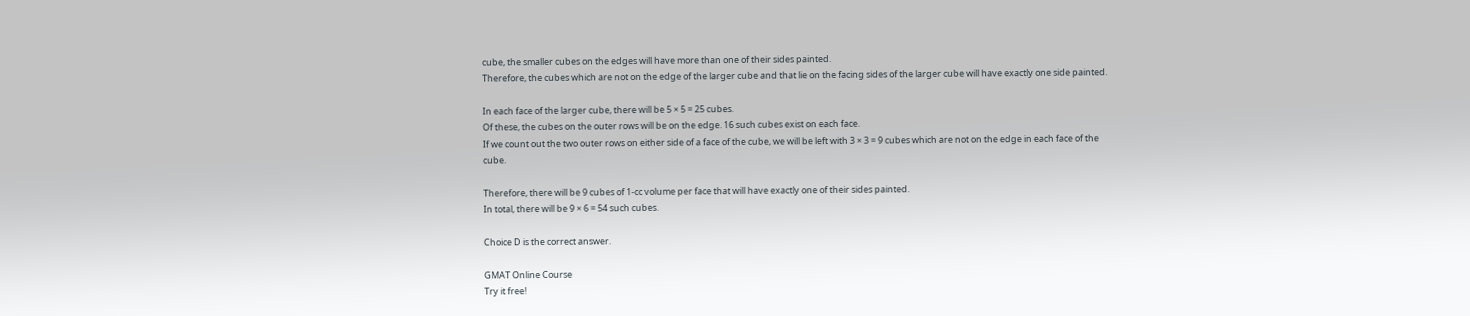cube, the smaller cubes on the edges will have more than one of their sides painted.
Therefore, the cubes which are not on the edge of the larger cube and that lie on the facing sides of the larger cube will have exactly one side painted.

In each face of the larger cube, there will be 5 × 5 = 25 cubes.
Of these, the cubes on the outer rows will be on the edge. 16 such cubes exist on each face.
If we count out the two outer rows on either side of a face of the cube, we will be left with 3 × 3 = 9 cubes which are not on the edge in each face of the cube.

Therefore, there will be 9 cubes of 1-cc volume per face that will have exactly one of their sides painted.
In total, there will be 9 × 6 = 54 such cubes.

Choice D is the correct answer.

GMAT Online Course
Try it free!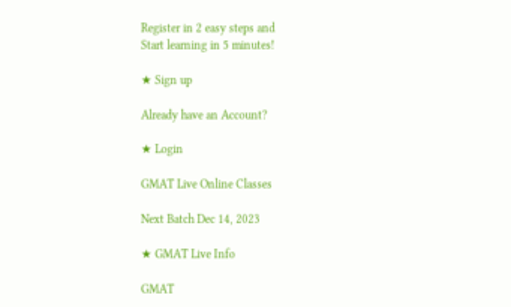Register in 2 easy steps and
Start learning in 5 minutes!

★ Sign up

Already have an Account?

★ Login

GMAT Live Online Classes

Next Batch Dec 14, 2023

★ GMAT Live Info

GMAT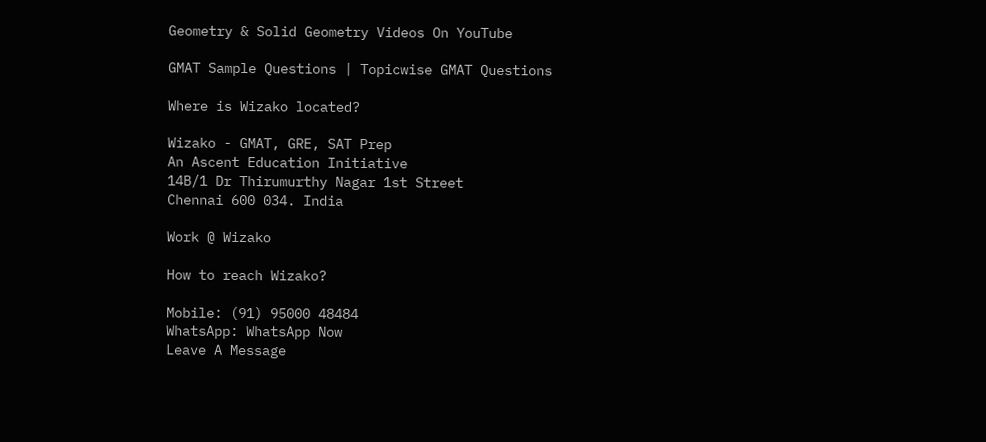Geometry & Solid Geometry Videos On YouTube

GMAT Sample Questions | Topicwise GMAT Questions

Where is Wizako located?

Wizako - GMAT, GRE, SAT Prep
An Ascent Education Initiative
14B/1 Dr Thirumurthy Nagar 1st Street
Chennai 600 034. India

Work @ Wizako

How to reach Wizako?

Mobile: (91) 95000 48484
WhatsApp: WhatsApp Now
Leave A Message